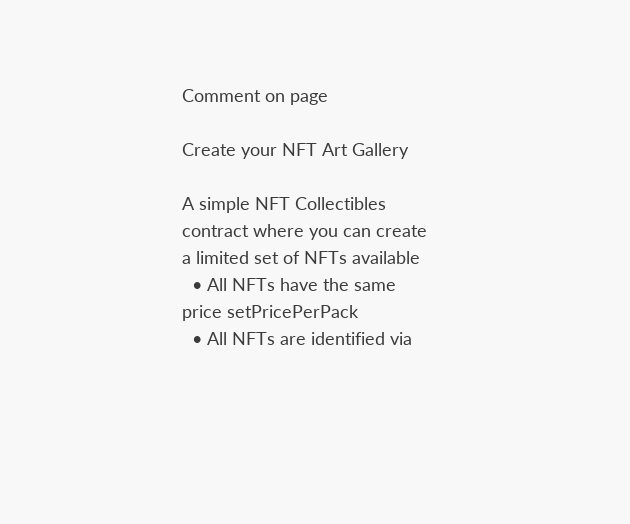Comment on page

Create your NFT Art Gallery

A simple NFT Collectibles contract where you can create a limited set of NFTs available
  • All NFTs have the same price setPricePerPack
  • All NFTs are identified via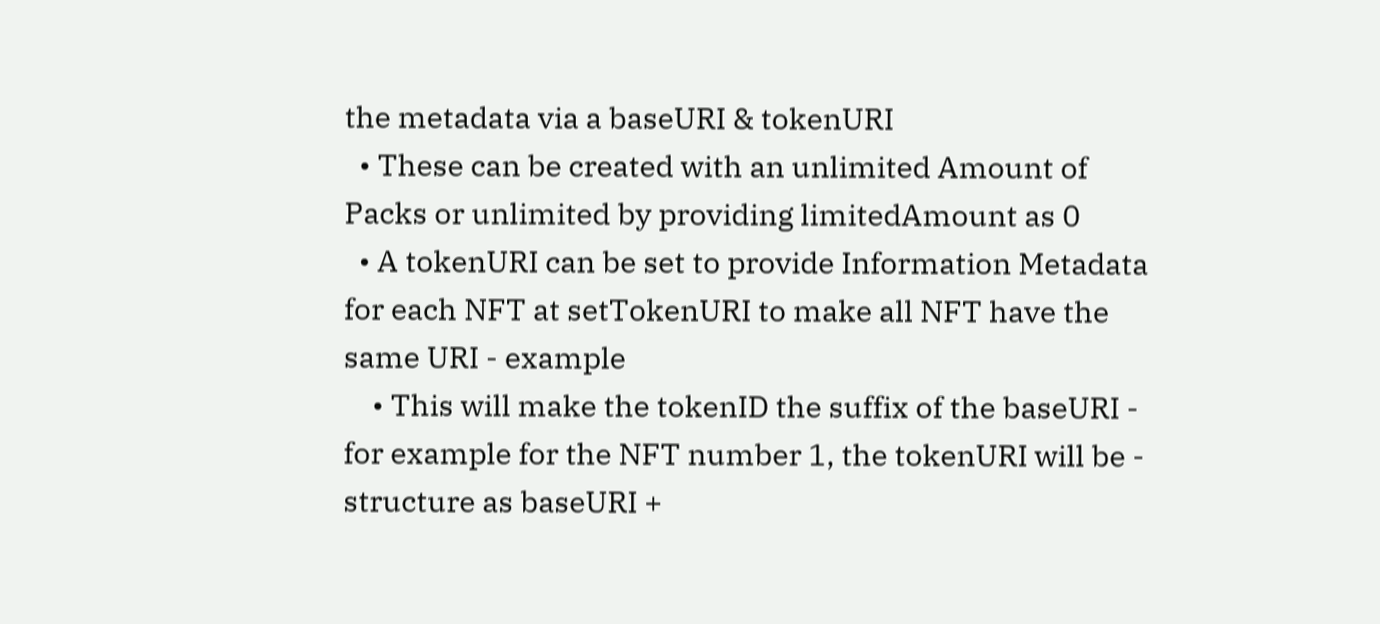the metadata via a baseURI & tokenURI
  • These can be created with an unlimited Amount of Packs or unlimited by providing limitedAmount as 0
  • A tokenURI can be set to provide Information Metadata for each NFT at setTokenURI to make all NFT have the same URI - example
    • This will make the tokenID the suffix of the baseURI - for example for the NFT number 1, the tokenURI will be - structure as baseURI +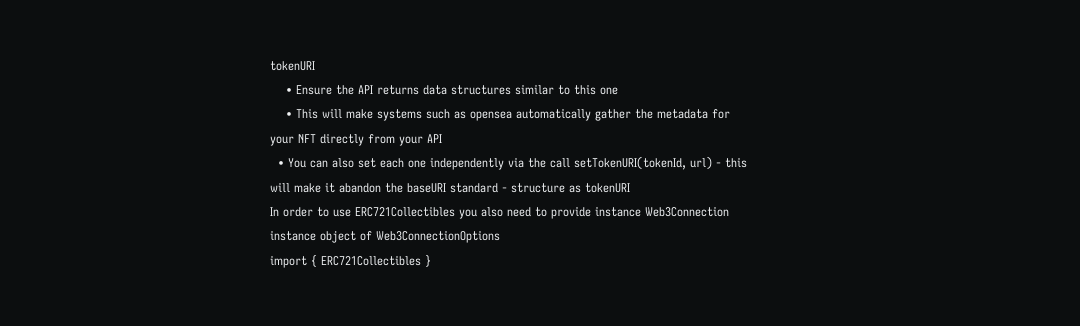tokenURI
    • Ensure the API returns data structures similar to this one
    • This will make systems such as opensea automatically gather the metadata for your NFT directly from your API
  • You can also set each one independently via the call setTokenURI(tokenId, url) - this will make it abandon the baseURI standard - structure as tokenURI
In order to use ERC721Collectibles you also need to provide instance Web3Connection
instance object of Web3ConnectionOptions
import { ERC721Collectibles }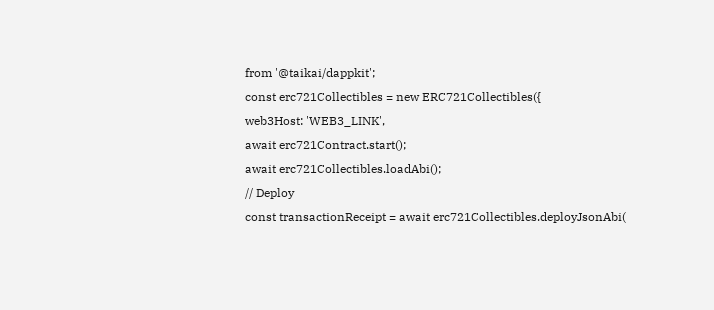from '@taikai/dappkit';
const erc721Collectibles = new ERC721Collectibles({
web3Host: 'WEB3_LINK',
await erc721Contract.start();
await erc721Collectibles.loadAbi();
// Deploy
const transactionReceipt = await erc721Collectibles.deployJsonAbi(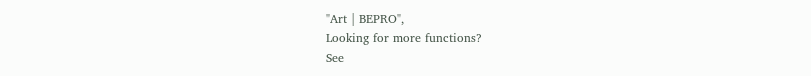"Art | BEPRO",
Looking for more functions?
See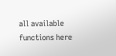all available functions here